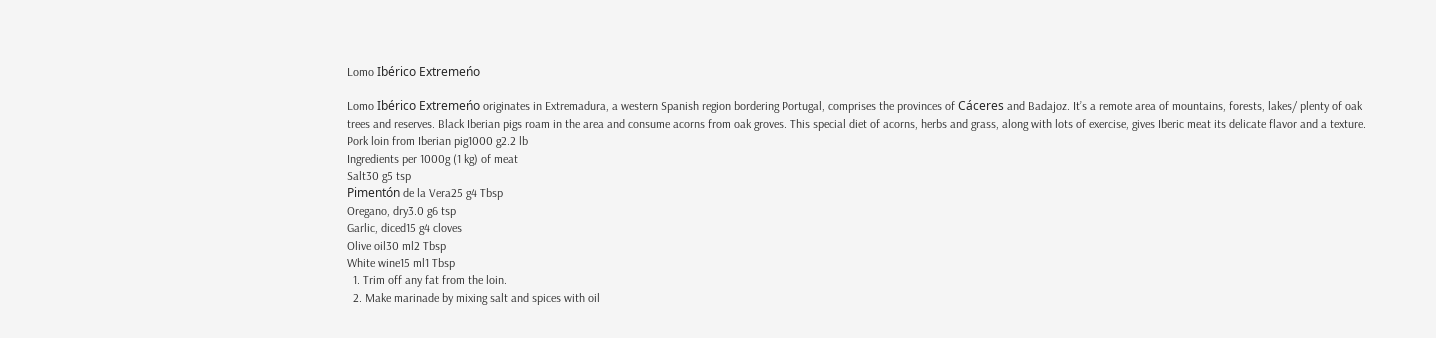Lomo Ibérico Extremeńo

Lomo Ibérico Extremeńo originates in Extremadura, a western Spanish region bordering Portugal, comprises the provinces of Cáceres and Badajoz. It’s a remote area of mountains, forests, lakes/ plenty of oak trees and reserves. Black Iberian pigs roam in the area and consume acorns from oak groves. This special diet of acorns, herbs and grass, along with lots of exercise, gives Iberic meat its delicate flavor and a texture.
Pork loin from Iberian pig1000 g2.2 lb
Ingredients per 1000g (1 kg) of meat
Salt30 g5 tsp
Pimentón de la Vera25 g4 Tbsp
Oregano, dry3.0 g6 tsp
Garlic, diced15 g4 cloves
Olive oil30 ml2 Tbsp
White wine15 ml1 Tbsp
  1. Trim off any fat from the loin.
  2. Make marinade by mixing salt and spices with oil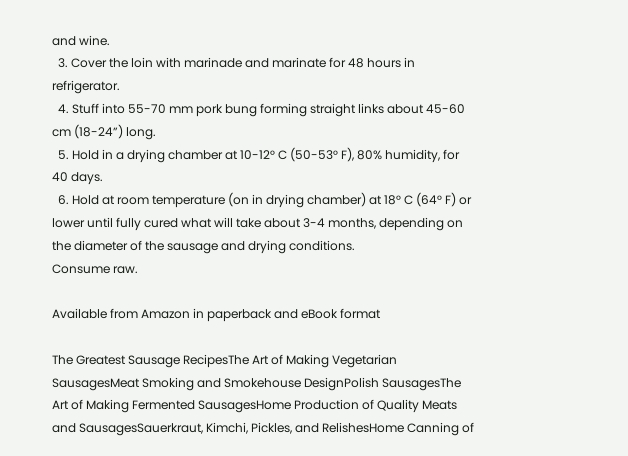and wine.
  3. Cover the loin with marinade and marinate for 48 hours in refrigerator.
  4. Stuff into 55-70 mm pork bung forming straight links about 45-60 cm (18-24”) long.
  5. Hold in a drying chamber at 10-12° C (50-53° F), 80% humidity, for 40 days.
  6. Hold at room temperature (on in drying chamber) at 18° C (64° F) or lower until fully cured what will take about 3-4 months, depending on the diameter of the sausage and drying conditions.
Consume raw.

Available from Amazon in paperback and eBook format

The Greatest Sausage RecipesThe Art of Making Vegetarian SausagesMeat Smoking and Smokehouse DesignPolish SausagesThe Art of Making Fermented SausagesHome Production of Quality Meats and SausagesSauerkraut, Kimchi, Pickles, and RelishesHome Canning of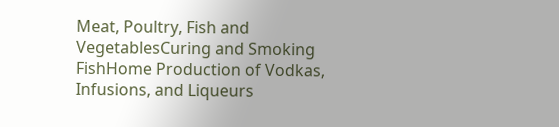Meat, Poultry, Fish and VegetablesCuring and Smoking FishHome Production of Vodkas, Infusions, and Liqueurs